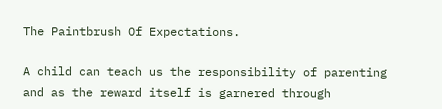The Paintbrush Of Expectations.

A child can teach us the responsibility of parenting and as the reward itself is garnered through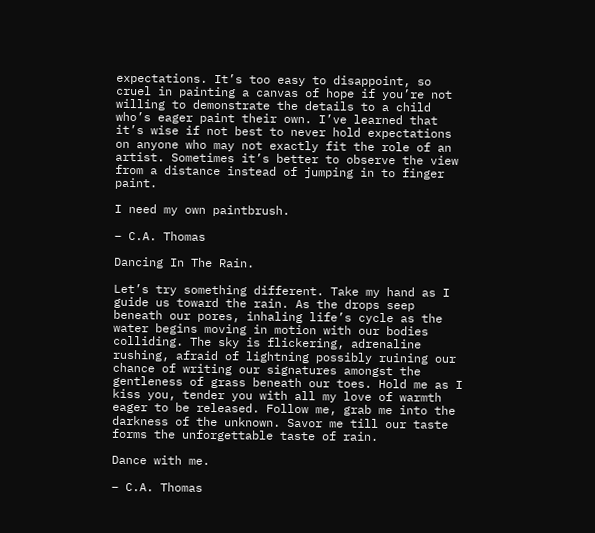expectations. It’s too easy to disappoint, so cruel in painting a canvas of hope if you’re not willing to demonstrate the details to a child who’s eager paint their own. I’ve learned that it’s wise if not best to never hold expectations on anyone who may not exactly fit the role of an artist. Sometimes it’s better to observe the view from a distance instead of jumping in to finger paint.

I need my own paintbrush.

– C.A. Thomas

Dancing In The Rain.

Let’s try something different. Take my hand as I guide us toward the rain. As the drops seep beneath our pores, inhaling life’s cycle as the water begins moving in motion with our bodies colliding. The sky is flickering, adrenaline rushing, afraid of lightning possibly ruining our chance of writing our signatures amongst the gentleness of grass beneath our toes. Hold me as I kiss you, tender you with all my love of warmth eager to be released. Follow me, grab me into the darkness of the unknown. Savor me till our taste forms the unforgettable taste of rain.

Dance with me.

– C.A. Thomas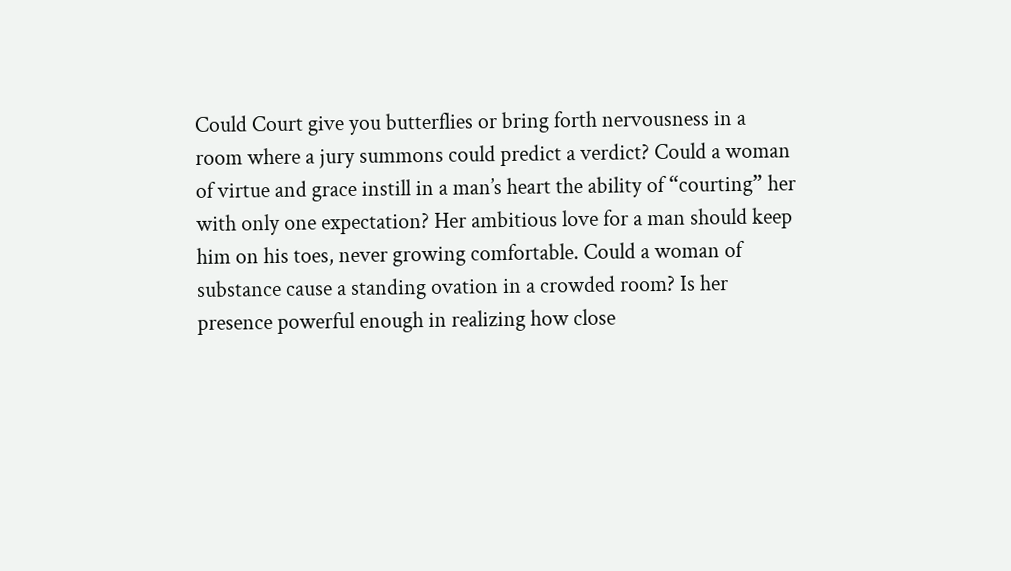Could Court give you butterflies or bring forth nervousness in a room where a jury summons could predict a verdict? Could a woman of virtue and grace instill in a man’s heart the ability of “courting” her with only one expectation? Her ambitious love for a man should keep him on his toes, never growing comfortable. Could a woman of substance cause a standing ovation in a crowded room? Is her presence powerful enough in realizing how close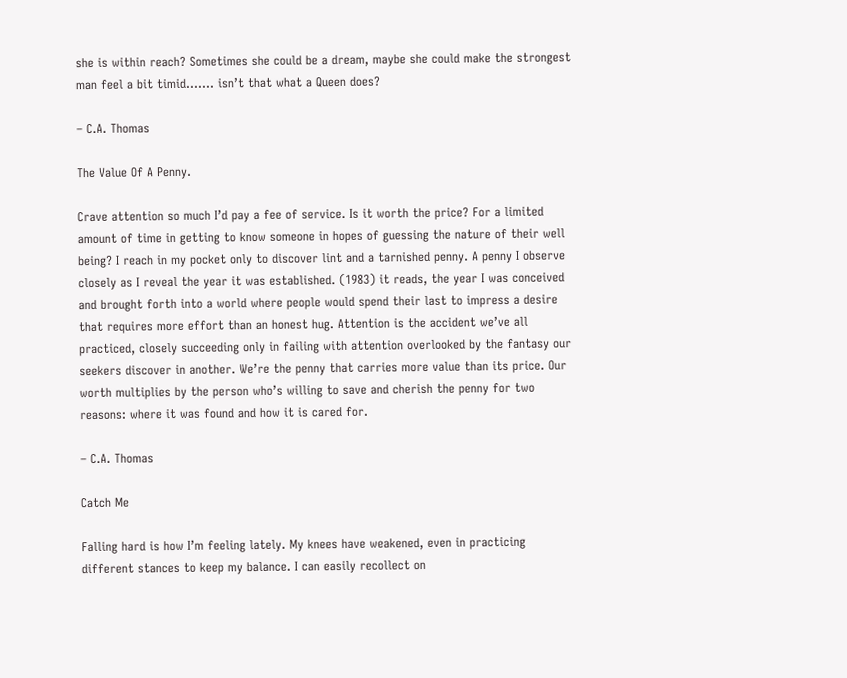she is within reach? Sometimes she could be a dream, maybe she could make the strongest man feel a bit timid……. isn’t that what a Queen does?

– C.A. Thomas

The Value Of A Penny.

Crave attention so much I’d pay a fee of service. Is it worth the price? For a limited amount of time in getting to know someone in hopes of guessing the nature of their well being? I reach in my pocket only to discover lint and a tarnished penny. A penny I observe closely as I reveal the year it was established. (1983) it reads, the year I was conceived and brought forth into a world where people would spend their last to impress a desire that requires more effort than an honest hug. Attention is the accident we’ve all practiced, closely succeeding only in failing with attention overlooked by the fantasy our seekers discover in another. We’re the penny that carries more value than its price. Our worth multiplies by the person who’s willing to save and cherish the penny for two reasons: where it was found and how it is cared for.

– C.A. Thomas

Catch Me

Falling hard is how I’m feeling lately. My knees have weakened, even in practicing different stances to keep my balance. I can easily recollect on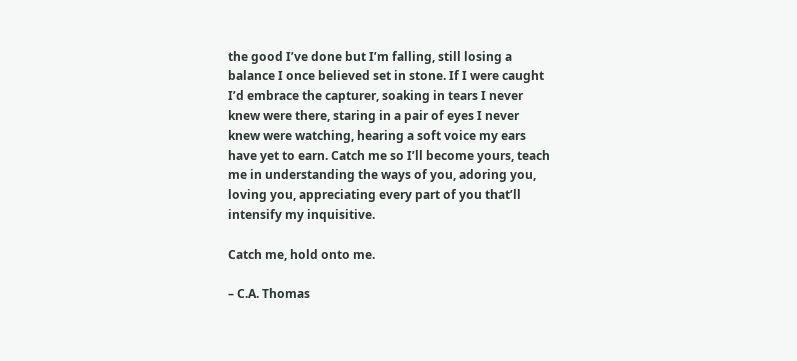the good I’ve done but I’m falling, still losing a balance I once believed set in stone. If I were caught I’d embrace the capturer, soaking in tears I never knew were there, staring in a pair of eyes I never knew were watching, hearing a soft voice my ears have yet to earn. Catch me so I’ll become yours, teach me in understanding the ways of you, adoring you, loving you, appreciating every part of you that’ll intensify my inquisitive.

Catch me, hold onto me.

– C.A. Thomas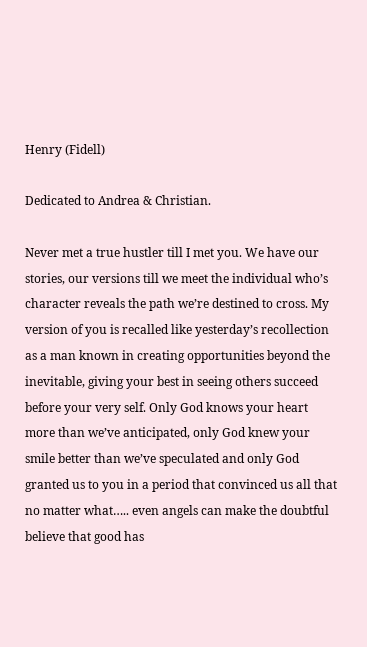Henry (Fidell)

Dedicated to Andrea & Christian.

Never met a true hustler till I met you. We have our stories, our versions till we meet the individual who’s character reveals the path we’re destined to cross. My version of you is recalled like yesterday’s recollection as a man known in creating opportunities beyond the inevitable, giving your best in seeing others succeed before your very self. Only God knows your heart more than we’ve anticipated, only God knew your smile better than we’ve speculated and only God granted us to you in a period that convinced us all that no matter what….. even angels can make the doubtful believe that good has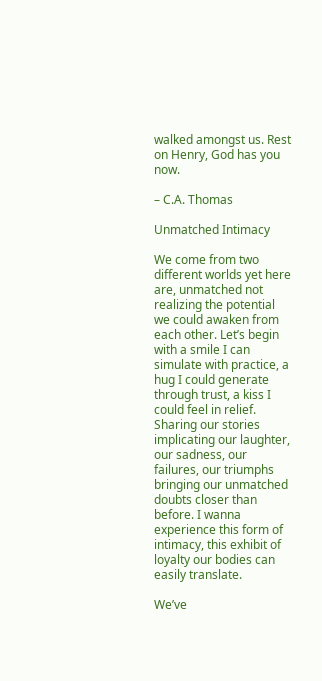walked amongst us. Rest on Henry, God has you now.

– C.A. Thomas

Unmatched Intimacy

We come from two different worlds yet here are, unmatched not realizing the potential we could awaken from each other. Let’s begin with a smile I can simulate with practice, a hug I could generate through trust, a kiss I could feel in relief. Sharing our stories implicating our laughter, our sadness, our failures, our triumphs bringing our unmatched doubts closer than before. I wanna experience this form of intimacy, this exhibit of loyalty our bodies can easily translate.

We’ve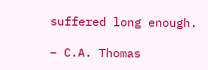suffered long enough.

– C.A. Thomas